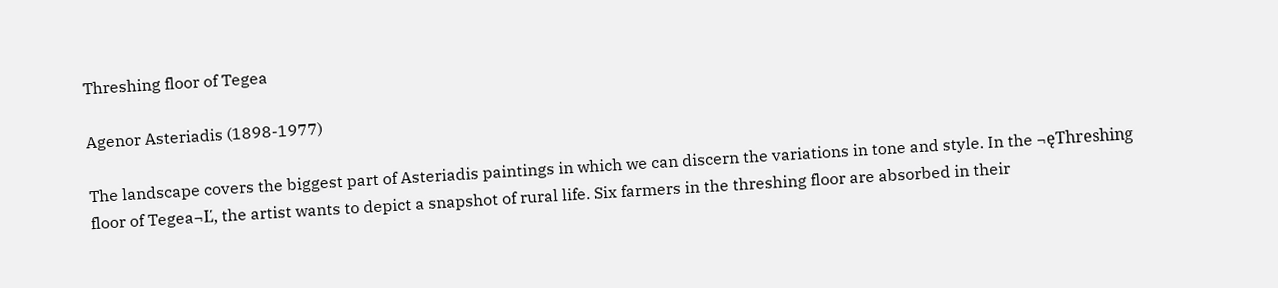Threshing floor of Tegea

Agenor Asteriadis (1898-1977)

The landscape covers the biggest part of Asteriadis paintings in which we can discern the variations in tone and style. In the ¬ęThreshing floor of Tegea¬Ľ, the artist wants to depict a snapshot of rural life. Six farmers in the threshing floor are absorbed in their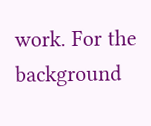work. For the background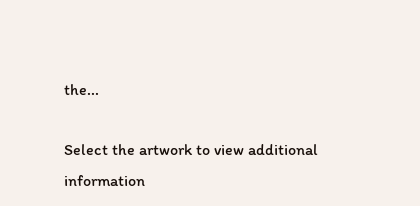the...

Select the artwork to view additional information